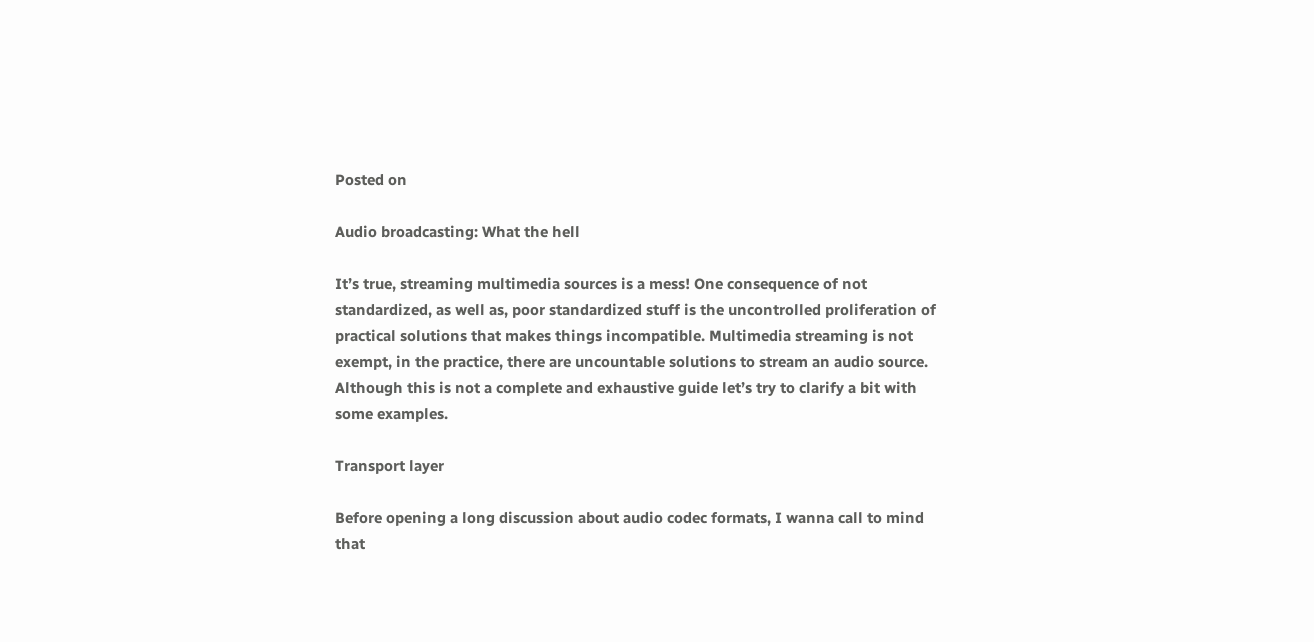Posted on

Audio broadcasting: What the hell

It’s true, streaming multimedia sources is a mess! One consequence of not standardized, as well as, poor standardized stuff is the uncontrolled proliferation of practical solutions that makes things incompatible. Multimedia streaming is not exempt, in the practice, there are uncountable solutions to stream an audio source. Although this is not a complete and exhaustive guide let’s try to clarify a bit with some examples.

Transport layer

Before opening a long discussion about audio codec formats, I wanna call to mind that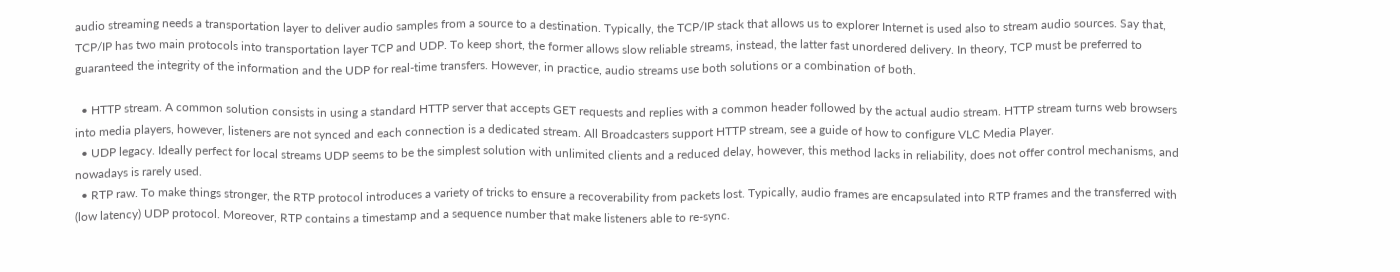audio streaming needs a transportation layer to deliver audio samples from a source to a destination. Typically, the TCP/IP stack that allows us to explorer Internet is used also to stream audio sources. Say that, TCP/IP has two main protocols into transportation layer TCP and UDP. To keep short, the former allows slow reliable streams, instead, the latter fast unordered delivery. In theory, TCP must be preferred to guaranteed the integrity of the information and the UDP for real-time transfers. However, in practice, audio streams use both solutions or a combination of both.

  • HTTP stream. A common solution consists in using a standard HTTP server that accepts GET requests and replies with a common header followed by the actual audio stream. HTTP stream turns web browsers into media players, however, listeners are not synced and each connection is a dedicated stream. All Broadcasters support HTTP stream, see a guide of how to configure VLC Media Player.
  • UDP legacy. Ideally perfect for local streams UDP seems to be the simplest solution with unlimited clients and a reduced delay, however, this method lacks in reliability, does not offer control mechanisms, and nowadays is rarely used.
  • RTP raw. To make things stronger, the RTP protocol introduces a variety of tricks to ensure a recoverability from packets lost. Typically, audio frames are encapsulated into RTP frames and the transferred with (low latency) UDP protocol. Moreover, RTP contains a timestamp and a sequence number that make listeners able to re-sync.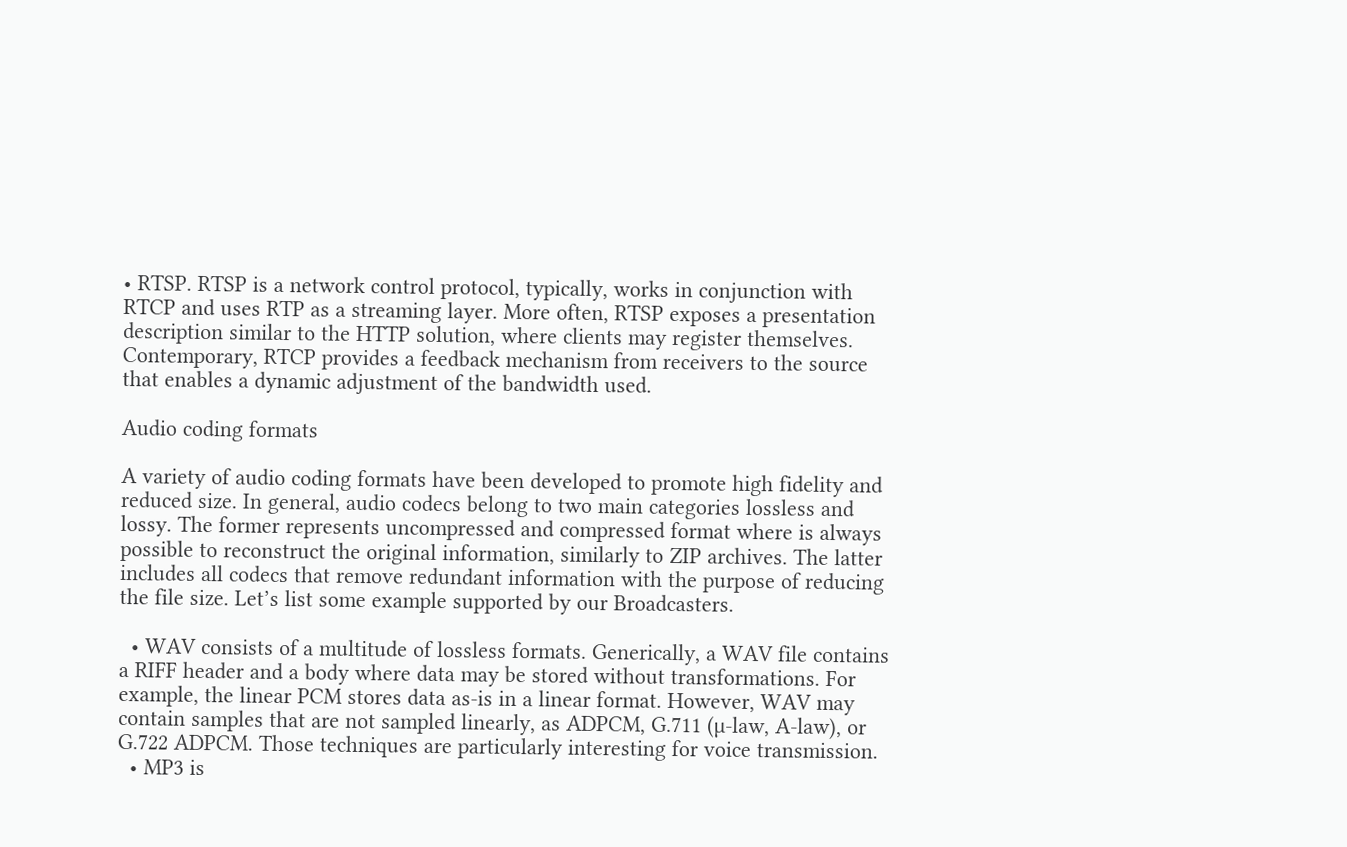• RTSP. RTSP is a network control protocol, typically, works in conjunction with RTCP and uses RTP as a streaming layer. More often, RTSP exposes a presentation description similar to the HTTP solution, where clients may register themselves. Contemporary, RTCP provides a feedback mechanism from receivers to the source that enables a dynamic adjustment of the bandwidth used.

Audio coding formats

A variety of audio coding formats have been developed to promote high fidelity and reduced size. In general, audio codecs belong to two main categories lossless and lossy. The former represents uncompressed and compressed format where is always possible to reconstruct the original information, similarly to ZIP archives. The latter includes all codecs that remove redundant information with the purpose of reducing the file size. Let’s list some example supported by our Broadcasters.

  • WAV consists of a multitude of lossless formats. Generically, a WAV file contains a RIFF header and a body where data may be stored without transformations. For example, the linear PCM stores data as-is in a linear format. However, WAV may contain samples that are not sampled linearly, as ADPCM, G.711 (µ-law, A-law), or G.722 ADPCM. Those techniques are particularly interesting for voice transmission.
  • MP3 is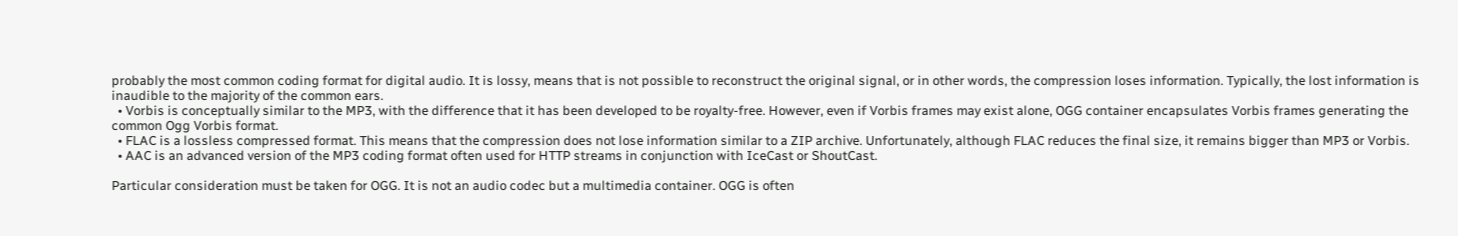probably the most common coding format for digital audio. It is lossy, means that is not possible to reconstruct the original signal, or in other words, the compression loses information. Typically, the lost information is inaudible to the majority of the common ears.
  • Vorbis is conceptually similar to the MP3, with the difference that it has been developed to be royalty-free. However, even if Vorbis frames may exist alone, OGG container encapsulates Vorbis frames generating the common Ogg Vorbis format.
  • FLAC is a lossless compressed format. This means that the compression does not lose information similar to a ZIP archive. Unfortunately, although FLAC reduces the final size, it remains bigger than MP3 or Vorbis.
  • AAC is an advanced version of the MP3 coding format often used for HTTP streams in conjunction with IceCast or ShoutCast.

Particular consideration must be taken for OGG. It is not an audio codec but a multimedia container. OGG is often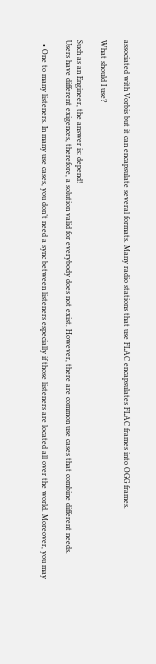associated with Vorbis but it can encapsulate several formats. Many radio stations that use FLAC encapsulates FLAC frames into OGG frames.

What should I use?

Such as an Engineer, the answer is: depend!
Users have different exigences, therefore, a solution valid for everybody does not exist. However, there are common use cases that combine different needs.

  • One to many listeners. In many use cases, you don’t need a sync between listeners especially if those listeners are located all over the world. Moreover, you may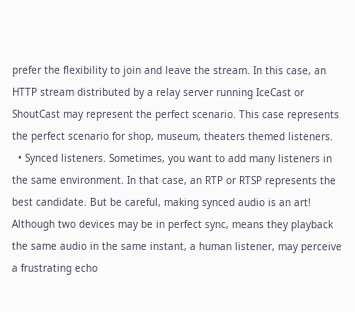prefer the flexibility to join and leave the stream. In this case, an HTTP stream distributed by a relay server running IceCast or ShoutCast may represent the perfect scenario. This case represents the perfect scenario for shop, museum, theaters themed listeners.
  • Synced listeners. Sometimes, you want to add many listeners in the same environment. In that case, an RTP or RTSP represents the best candidate. But be careful, making synced audio is an art! Although two devices may be in perfect sync, means they playback the same audio in the same instant, a human listener, may perceive a frustrating echo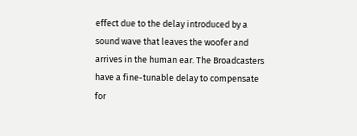effect due to the delay introduced by a sound wave that leaves the woofer and arrives in the human ear. The Broadcasters have a fine-tunable delay to compensate for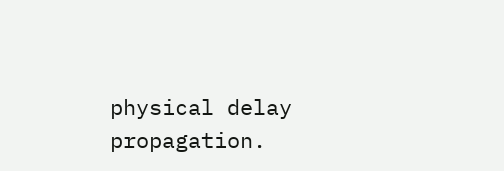physical delay propagation.